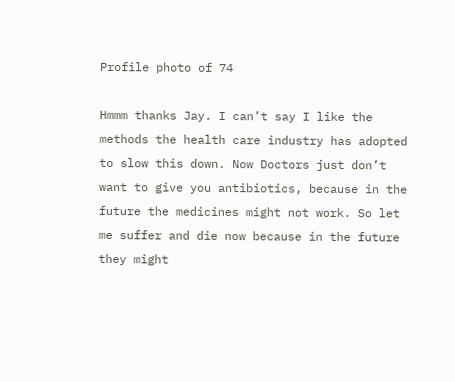Profile photo of 74

Hmmm thanks Jay. I can’t say I like the methods the health care industry has adopted to slow this down. Now Doctors just don’t want to give you antibiotics, because in the future the medicines might not work. So let me suffer and die now because in the future they might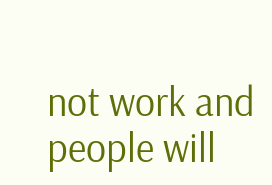not work and people will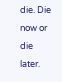die. Die now or die later.